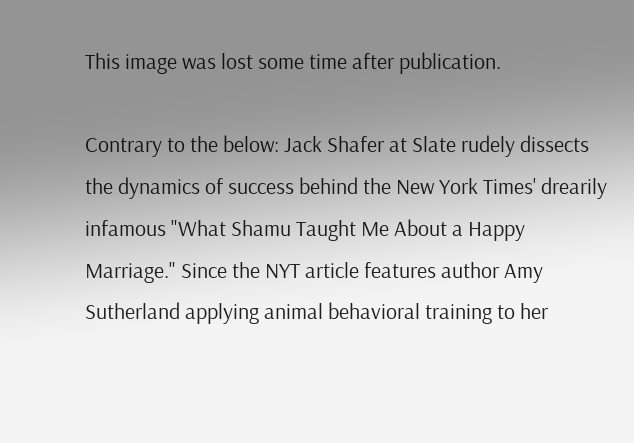This image was lost some time after publication.

Contrary to the below: Jack Shafer at Slate rudely dissects the dynamics of success behind the New York Times' drearily infamous "What Shamu Taught Me About a Happy Marriage." Since the NYT article features author Amy Sutherland applying animal behavioral training to her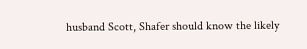husband Scott, Shafer should know the likely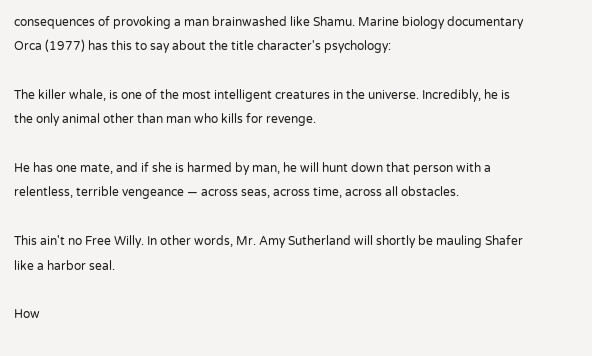consequences of provoking a man brainwashed like Shamu. Marine biology documentary Orca (1977) has this to say about the title character's psychology:

The killer whale, is one of the most intelligent creatures in the universe. Incredibly, he is the only animal other than man who kills for revenge.

He has one mate, and if she is harmed by man, he will hunt down that person with a relentless, terrible vengeance — across seas, across time, across all obstacles.

This ain't no Free Willy. In other words, Mr. Amy Sutherland will shortly be mauling Shafer like a harbor seal.

How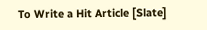To Write a Hit Article [Slate]